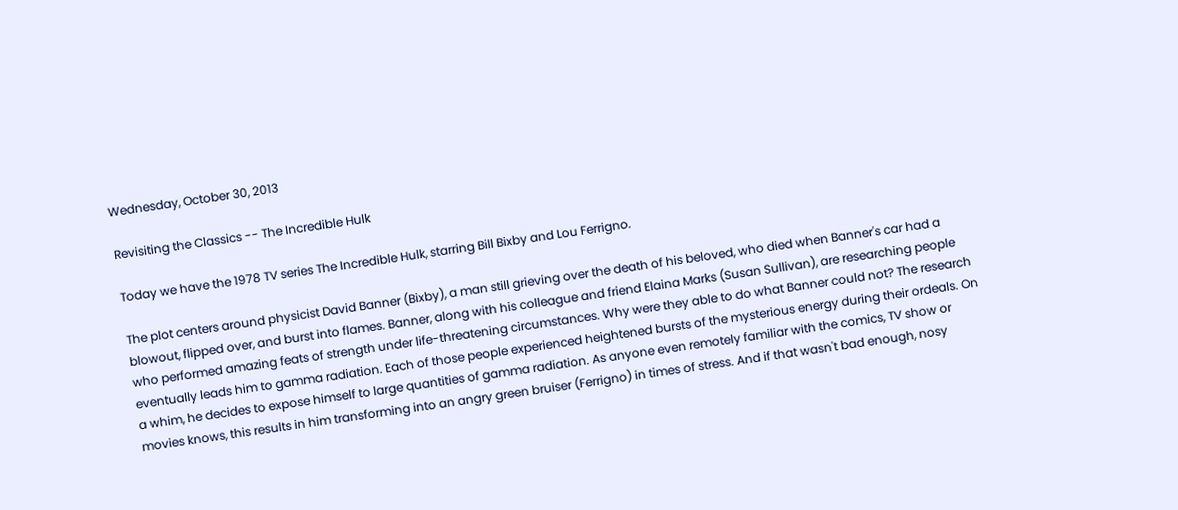Wednesday, October 30, 2013

Revisiting the Classics -- The Incredible Hulk

Today we have the 1978 TV series The Incredible Hulk, starring Bill Bixby and Lou Ferrigno.

The plot centers around physicist David Banner (Bixby), a man still grieving over the death of his beloved, who died when Banner's car had a blowout, flipped over, and burst into flames. Banner, along with his colleague and friend Elaina Marks (Susan Sullivan), are researching people who performed amazing feats of strength under life-threatening circumstances. Why were they able to do what Banner could not? The research eventually leads him to gamma radiation. Each of those people experienced heightened bursts of the mysterious energy during their ordeals. On a whim, he decides to expose himself to large quantities of gamma radiation. As anyone even remotely familiar with the comics, TV show or movies knows, this results in him transforming into an angry green bruiser (Ferrigno) in times of stress. And if that wasn't bad enough, nosy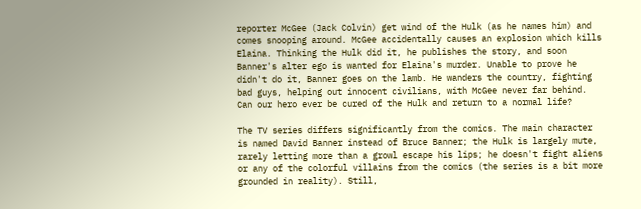reporter McGee (Jack Colvin) get wind of the Hulk (as he names him) and comes snooping around. McGee accidentally causes an explosion which kills Elaina. Thinking the Hulk did it, he publishes the story, and soon Banner's alter ego is wanted for Elaina's murder. Unable to prove he didn't do it, Banner goes on the lamb. He wanders the country, fighting bad guys, helping out innocent civilians, with McGee never far behind. Can our hero ever be cured of the Hulk and return to a normal life?

The TV series differs significantly from the comics. The main character is named David Banner instead of Bruce Banner; the Hulk is largely mute, rarely letting more than a growl escape his lips; he doesn't fight aliens or any of the colorful villains from the comics (the series is a bit more grounded in reality). Still,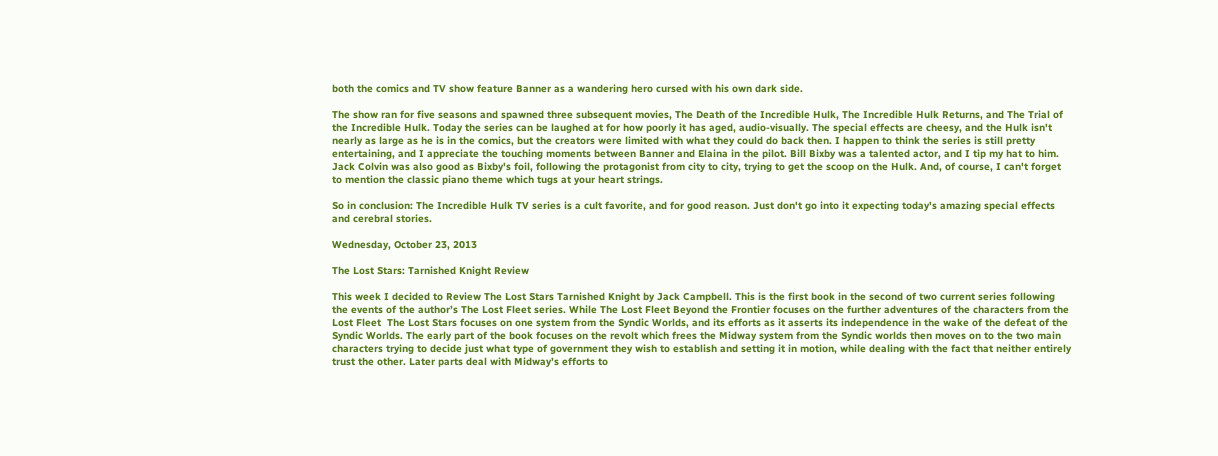both the comics and TV show feature Banner as a wandering hero cursed with his own dark side.

The show ran for five seasons and spawned three subsequent movies, The Death of the Incredible Hulk, The Incredible Hulk Returns, and The Trial of the Incredible Hulk. Today the series can be laughed at for how poorly it has aged, audio-visually. The special effects are cheesy, and the Hulk isn't nearly as large as he is in the comics, but the creators were limited with what they could do back then. I happen to think the series is still pretty entertaining, and I appreciate the touching moments between Banner and Elaina in the pilot. Bill Bixby was a talented actor, and I tip my hat to him. Jack Colvin was also good as Bixby's foil, following the protagonist from city to city, trying to get the scoop on the Hulk. And, of course, I can't forget to mention the classic piano theme which tugs at your heart strings.

So in conclusion: The Incredible Hulk TV series is a cult favorite, and for good reason. Just don't go into it expecting today's amazing special effects and cerebral stories.

Wednesday, October 23, 2013

The Lost Stars: Tarnished Knight Review

This week I decided to Review The Lost Stars Tarnished Knight by Jack Campbell. This is the first book in the second of two current series following the events of the author’s The Lost Fleet series. While The Lost Fleet Beyond the Frontier focuses on the further adventures of the characters from the Lost Fleet  The Lost Stars focuses on one system from the Syndic Worlds, and its efforts as it asserts its independence in the wake of the defeat of the Syndic Worlds. The early part of the book focuses on the revolt which frees the Midway system from the Syndic worlds then moves on to the two main characters trying to decide just what type of government they wish to establish and setting it in motion, while dealing with the fact that neither entirely trust the other. Later parts deal with Midway’s efforts to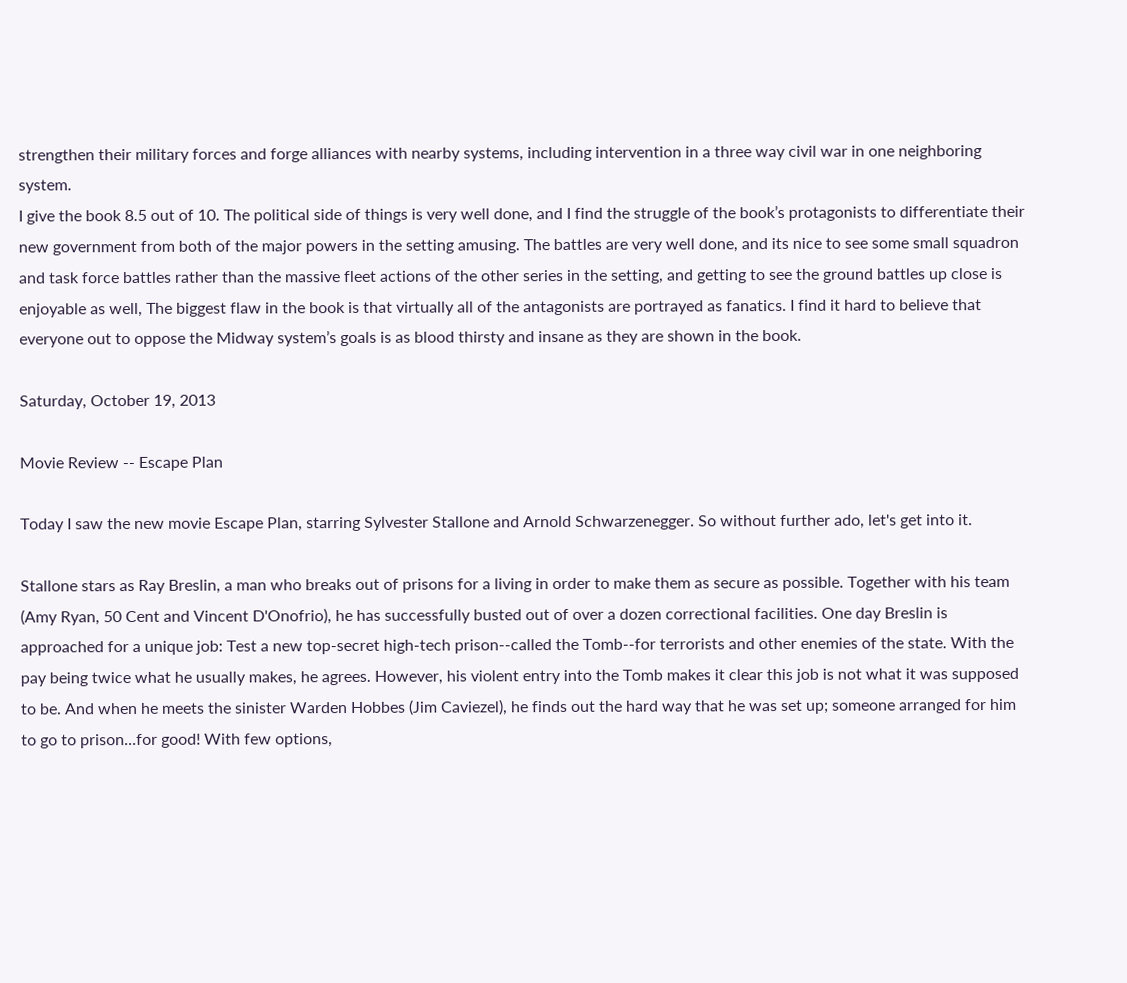strengthen their military forces and forge alliances with nearby systems, including intervention in a three way civil war in one neighboring system.
I give the book 8.5 out of 10. The political side of things is very well done, and I find the struggle of the book’s protagonists to differentiate their new government from both of the major powers in the setting amusing. The battles are very well done, and its nice to see some small squadron and task force battles rather than the massive fleet actions of the other series in the setting, and getting to see the ground battles up close is enjoyable as well, The biggest flaw in the book is that virtually all of the antagonists are portrayed as fanatics. I find it hard to believe that everyone out to oppose the Midway system’s goals is as blood thirsty and insane as they are shown in the book.

Saturday, October 19, 2013

Movie Review -- Escape Plan

Today I saw the new movie Escape Plan, starring Sylvester Stallone and Arnold Schwarzenegger. So without further ado, let's get into it.

Stallone stars as Ray Breslin, a man who breaks out of prisons for a living in order to make them as secure as possible. Together with his team (Amy Ryan, 50 Cent and Vincent D'Onofrio), he has successfully busted out of over a dozen correctional facilities. One day Breslin is approached for a unique job: Test a new top-secret high-tech prison--called the Tomb--for terrorists and other enemies of the state. With the pay being twice what he usually makes, he agrees. However, his violent entry into the Tomb makes it clear this job is not what it was supposed to be. And when he meets the sinister Warden Hobbes (Jim Caviezel), he finds out the hard way that he was set up; someone arranged for him to go to prison...for good! With few options,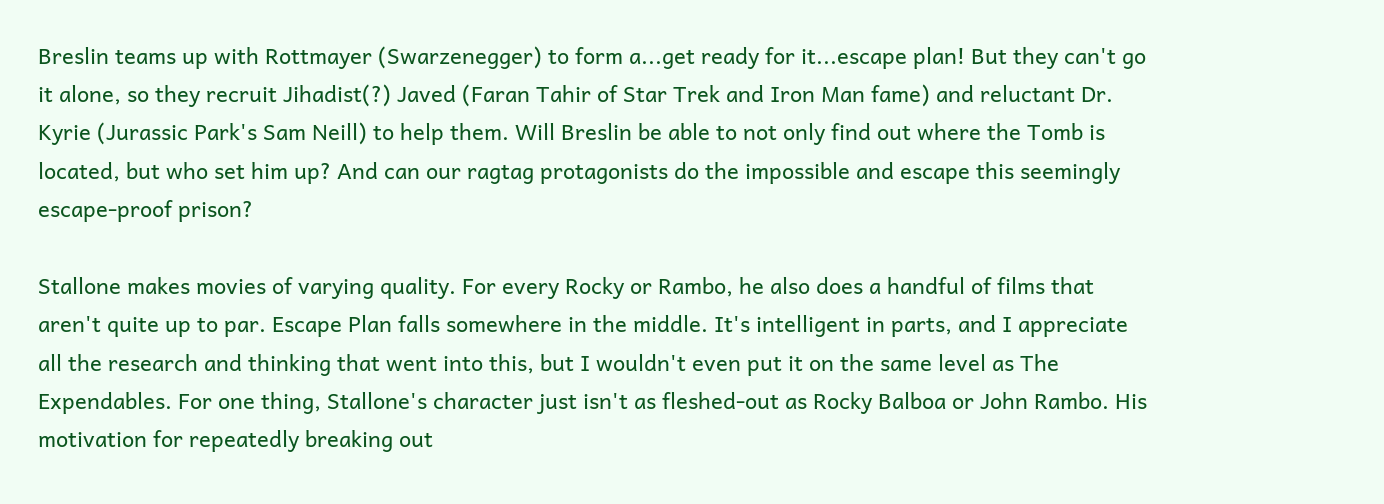Breslin teams up with Rottmayer (Swarzenegger) to form a...get ready for it...escape plan! But they can't go it alone, so they recruit Jihadist(?) Javed (Faran Tahir of Star Trek and Iron Man fame) and reluctant Dr. Kyrie (Jurassic Park's Sam Neill) to help them. Will Breslin be able to not only find out where the Tomb is located, but who set him up? And can our ragtag protagonists do the impossible and escape this seemingly escape-proof prison?

Stallone makes movies of varying quality. For every Rocky or Rambo, he also does a handful of films that aren't quite up to par. Escape Plan falls somewhere in the middle. It's intelligent in parts, and I appreciate all the research and thinking that went into this, but I wouldn't even put it on the same level as The Expendables. For one thing, Stallone's character just isn't as fleshed-out as Rocky Balboa or John Rambo. His motivation for repeatedly breaking out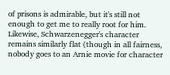of prisons is admirable, but it's still not enough to get me to really root for him. Likewise, Schwarzenegger's character remains similarly flat (though in all fairness, nobody goes to an Arnie movie for character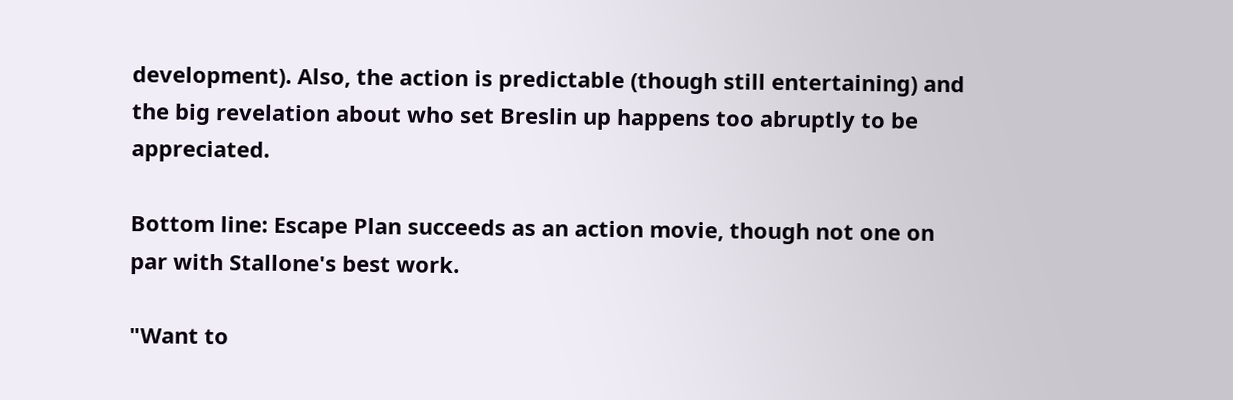development). Also, the action is predictable (though still entertaining) and the big revelation about who set Breslin up happens too abruptly to be appreciated.

Bottom line: Escape Plan succeeds as an action movie, though not one on par with Stallone's best work.

"Want to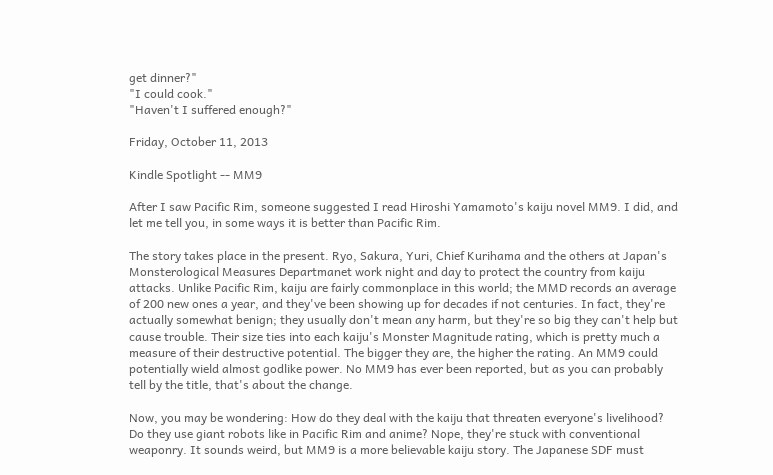get dinner?"
"I could cook."
"Haven't I suffered enough?"

Friday, October 11, 2013

Kindle Spotlight -- MM9

After I saw Pacific Rim, someone suggested I read Hiroshi Yamamoto's kaiju novel MM9. I did, and let me tell you, in some ways it is better than Pacific Rim.

The story takes place in the present. Ryo, Sakura, Yuri, Chief Kurihama and the others at Japan's Monsterological Measures Departmanet work night and day to protect the country from kaiju attacks. Unlike Pacific Rim, kaiju are fairly commonplace in this world; the MMD records an average of 200 new ones a year, and they've been showing up for decades if not centuries. In fact, they're actually somewhat benign; they usually don't mean any harm, but they're so big they can't help but cause trouble. Their size ties into each kaiju's Monster Magnitude rating, which is pretty much a measure of their destructive potential. The bigger they are, the higher the rating. An MM9 could potentially wield almost godlike power. No MM9 has ever been reported, but as you can probably tell by the title, that's about the change.

Now, you may be wondering: How do they deal with the kaiju that threaten everyone's livelihood? Do they use giant robots like in Pacific Rim and anime? Nope, they're stuck with conventional weaponry. It sounds weird, but MM9 is a more believable kaiju story. The Japanese SDF must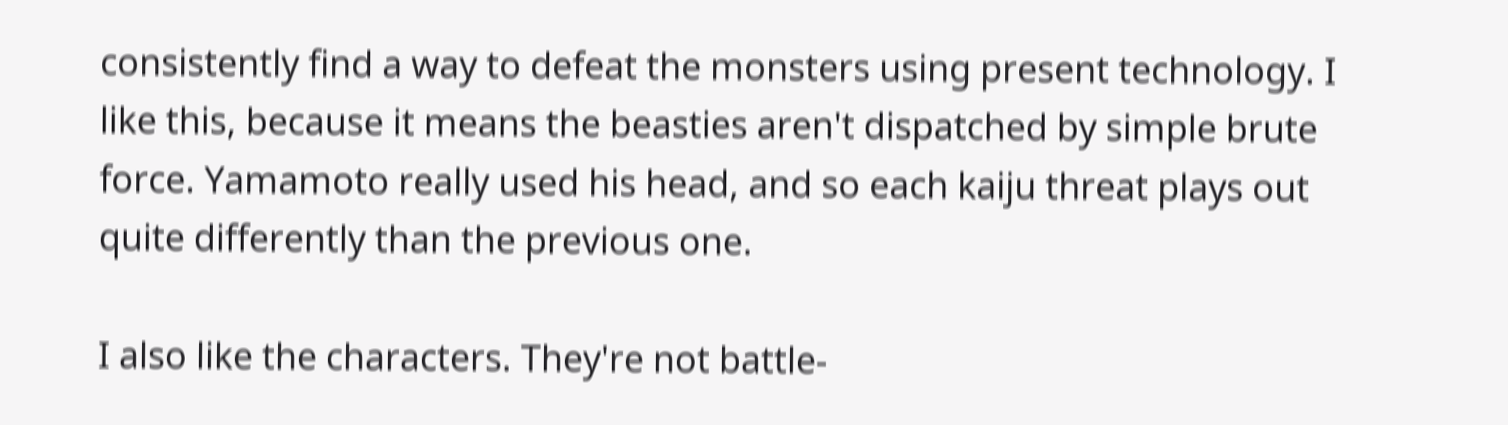consistently find a way to defeat the monsters using present technology. I like this, because it means the beasties aren't dispatched by simple brute force. Yamamoto really used his head, and so each kaiju threat plays out quite differently than the previous one.

I also like the characters. They're not battle-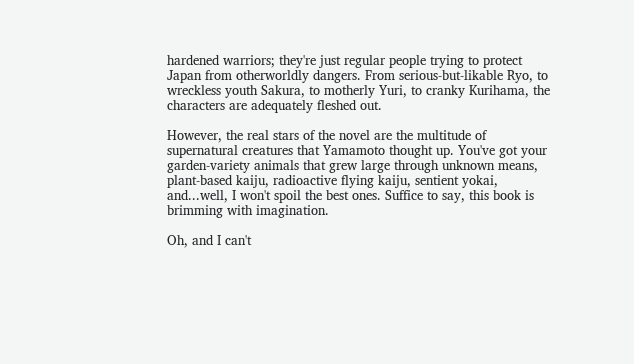hardened warriors; they're just regular people trying to protect Japan from otherworldly dangers. From serious-but-likable Ryo, to wreckless youth Sakura, to motherly Yuri, to cranky Kurihama, the characters are adequately fleshed out.

However, the real stars of the novel are the multitude of supernatural creatures that Yamamoto thought up. You've got your garden-variety animals that grew large through unknown means, plant-based kaiju, radioactive flying kaiju, sentient yokai, and...well, I won't spoil the best ones. Suffice to say, this book is brimming with imagination.

Oh, and I can't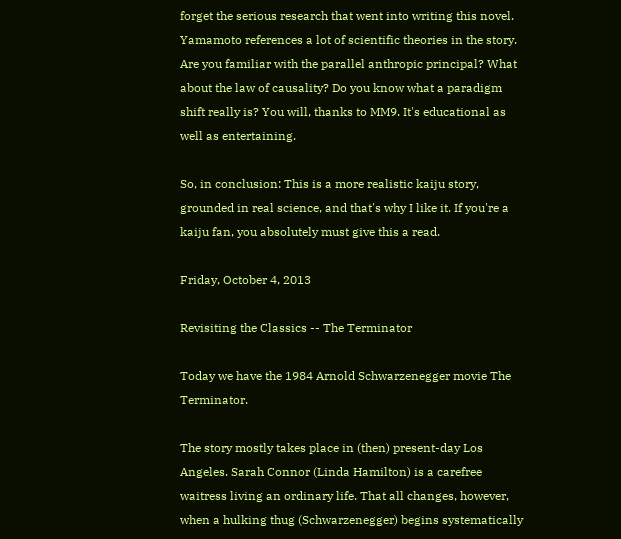forget the serious research that went into writing this novel. Yamamoto references a lot of scientific theories in the story. Are you familiar with the parallel anthropic principal? What about the law of causality? Do you know what a paradigm shift really is? You will, thanks to MM9. It's educational as well as entertaining.

So, in conclusion: This is a more realistic kaiju story, grounded in real science, and that's why I like it. If you're a kaiju fan, you absolutely must give this a read.

Friday, October 4, 2013

Revisiting the Classics -- The Terminator

Today we have the 1984 Arnold Schwarzenegger movie The Terminator.

The story mostly takes place in (then) present-day Los Angeles. Sarah Connor (Linda Hamilton) is a carefree waitress living an ordinary life. That all changes, however, when a hulking thug (Schwarzenegger) begins systematically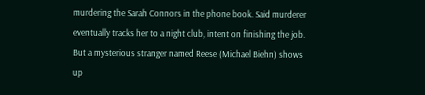murdering the Sarah Connors in the phone book. Said murderer eventually tracks her to a night club, intent on finishing the job. But a mysterious stranger named Reese (Michael Biehn) shows up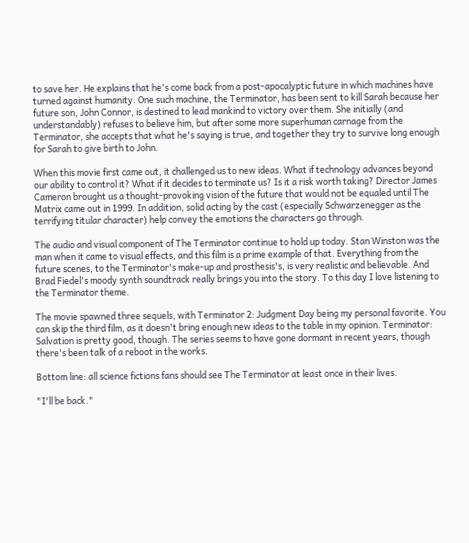to save her. He explains that he's come back from a post-apocalyptic future in which machines have turned against humanity. One such machine, the Terminator, has been sent to kill Sarah because her future son, John Connor, is destined to lead mankind to victory over them. She initially (and understandably) refuses to believe him, but after some more superhuman carnage from the Terminator, she accepts that what he's saying is true, and together they try to survive long enough for Sarah to give birth to John.

When this movie first came out, it challenged us to new ideas. What if technology advances beyond our ability to control it? What if it decides to terminate us? Is it a risk worth taking? Director James Cameron brought us a thought-provoking vision of the future that would not be equaled until The Matrix came out in 1999. In addition, solid acting by the cast (especially Schwarzenegger as the terrifying titular character) help convey the emotions the characters go through.

The audio and visual component of The Terminator continue to hold up today. Stan Winston was the man when it came to visual effects, and this film is a prime example of that. Everything from the future scenes, to the Terminator's make-up and prosthesis's, is very realistic and believable. And Brad Fiedel's moody synth soundtrack really brings you into the story. To this day I love listening to the Terminator theme.

The movie spawned three sequels, with Terminator 2: Judgment Day being my personal favorite. You can skip the third film, as it doesn't bring enough new ideas to the table in my opinion. Terminator: Salvation is pretty good, though. The series seems to have gone dormant in recent years, though there's been talk of a reboot in the works.

Bottom line: all science fictions fans should see The Terminator at least once in their lives.

"I'll be back."